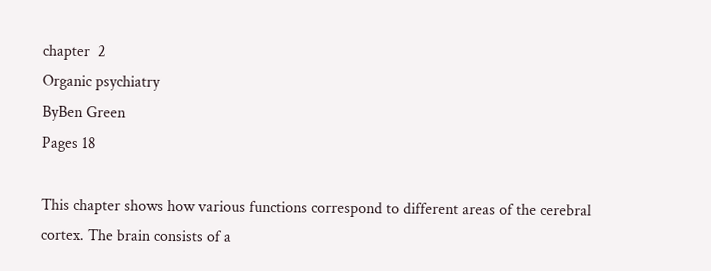chapter  2
Organic psychiatry
ByBen Green
Pages 18

This chapter shows how various functions correspond to different areas of the cerebral cortex. The brain consists of a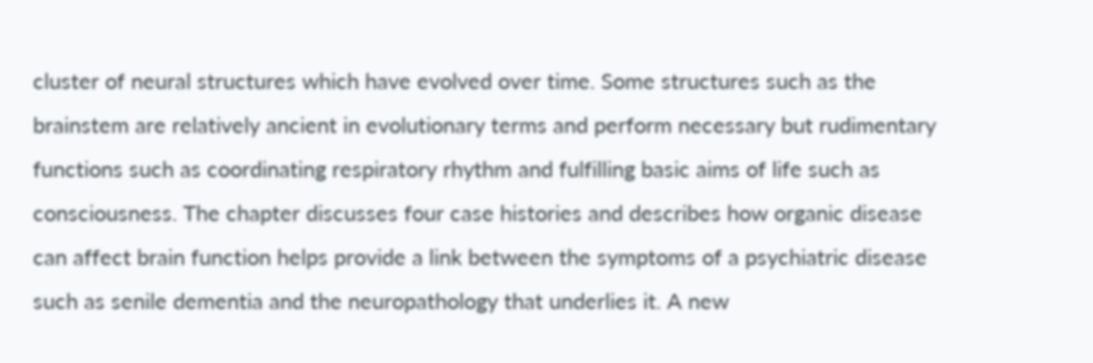cluster of neural structures which have evolved over time. Some structures such as the brainstem are relatively ancient in evolutionary terms and perform necessary but rudimentary functions such as coordinating respiratory rhythm and fulfilling basic aims of life such as consciousness. The chapter discusses four case histories and describes how organic disease can affect brain function helps provide a link between the symptoms of a psychiatric disease such as senile dementia and the neuropathology that underlies it. A new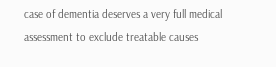case of dementia deserves a very full medical assessment to exclude treatable causes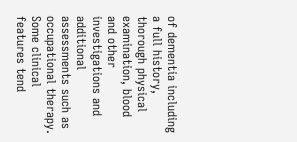of dementia including a full history, thorough physical examination, blood and other investigations and additional assessments such as occupational therapy. Some clinical features tend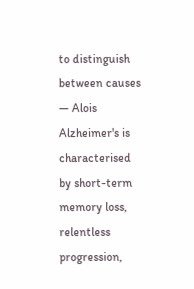to distinguish between causes — Alois Alzheimer's is characterised by short-term memory loss, relentless progression,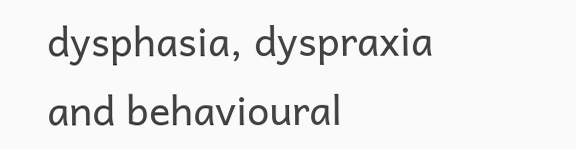dysphasia, dyspraxia and behavioural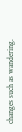changes such as wandering.